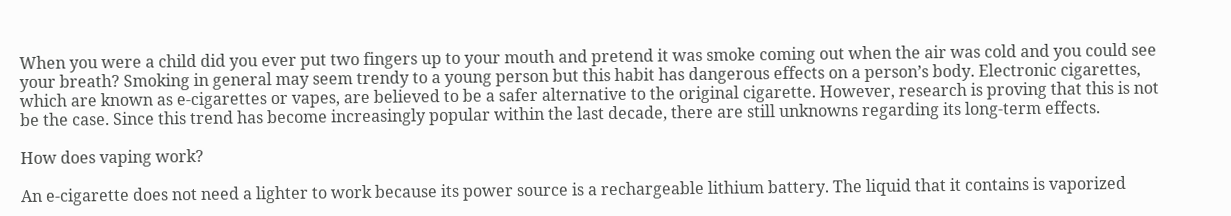When you were a child did you ever put two fingers up to your mouth and pretend it was smoke coming out when the air was cold and you could see your breath? Smoking in general may seem trendy to a young person but this habit has dangerous effects on a person’s body. Electronic cigarettes, which are known as e-cigarettes or vapes, are believed to be a safer alternative to the original cigarette. However, research is proving that this is not be the case. Since this trend has become increasingly popular within the last decade, there are still unknowns regarding its long-term effects.

How does vaping work?

An e-cigarette does not need a lighter to work because its power source is a rechargeable lithium battery. The liquid that it contains is vaporized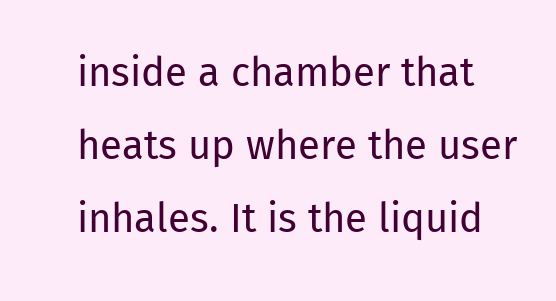inside a chamber that heats up where the user inhales. It is the liquid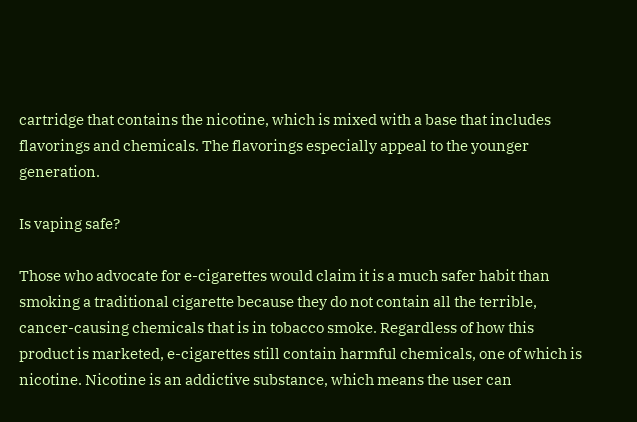cartridge that contains the nicotine, which is mixed with a base that includes flavorings and chemicals. The flavorings especially appeal to the younger generation.

Is vaping safe?

Those who advocate for e-cigarettes would claim it is a much safer habit than smoking a traditional cigarette because they do not contain all the terrible, cancer-causing chemicals that is in tobacco smoke. Regardless of how this product is marketed, e-cigarettes still contain harmful chemicals, one of which is nicotine. Nicotine is an addictive substance, which means the user can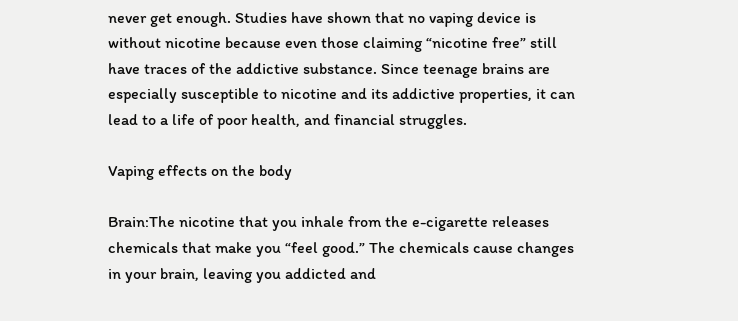never get enough. Studies have shown that no vaping device is without nicotine because even those claiming “nicotine free” still have traces of the addictive substance. Since teenage brains are especially susceptible to nicotine and its addictive properties, it can lead to a life of poor health, and financial struggles.

Vaping effects on the body

Brain:The nicotine that you inhale from the e-cigarette releases chemicals that make you “feel good.” The chemicals cause changes in your brain, leaving you addicted and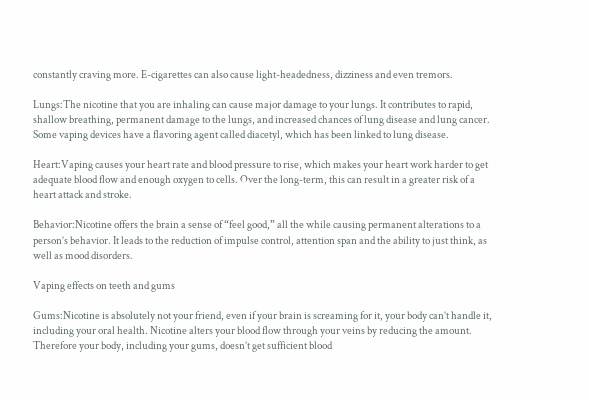constantly craving more. E-cigarettes can also cause light-headedness, dizziness and even tremors.

Lungs:The nicotine that you are inhaling can cause major damage to your lungs. It contributes to rapid, shallow breathing, permanent damage to the lungs, and increased chances of lung disease and lung cancer. Some vaping devices have a flavoring agent called diacetyl, which has been linked to lung disease.

Heart:Vaping causes your heart rate and blood pressure to rise, which makes your heart work harder to get adequate blood flow and enough oxygen to cells. Over the long-term, this can result in a greater risk of a heart attack and stroke.

Behavior:Nicotine offers the brain a sense of “feel good,” all the while causing permanent alterations to a person’s behavior. It leads to the reduction of impulse control, attention span and the ability to just think, as well as mood disorders.

Vaping effects on teeth and gums

Gums:Nicotine is absolutely not your friend, even if your brain is screaming for it, your body can’t handle it, including your oral health. Nicotine alters your blood flow through your veins by reducing the amount. Therefore your body, including your gums, doesn’t get sufficient blood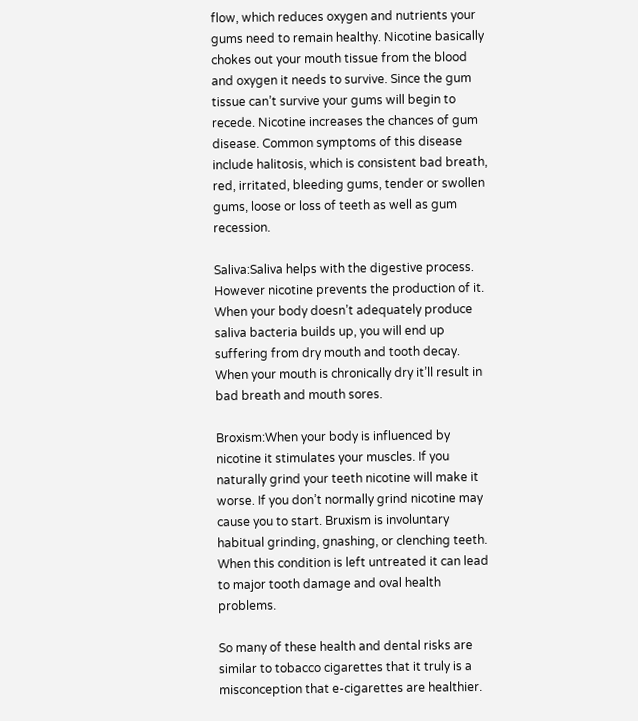flow, which reduces oxygen and nutrients your gums need to remain healthy. Nicotine basically chokes out your mouth tissue from the blood and oxygen it needs to survive. Since the gum tissue can’t survive your gums will begin to recede. Nicotine increases the chances of gum disease. Common symptoms of this disease include halitosis, which is consistent bad breath, red, irritated, bleeding gums, tender or swollen gums, loose or loss of teeth as well as gum recession.

Saliva:Saliva helps with the digestive process. However nicotine prevents the production of it. When your body doesn’t adequately produce saliva bacteria builds up, you will end up suffering from dry mouth and tooth decay. When your mouth is chronically dry it’ll result in bad breath and mouth sores.

Broxism:When your body is influenced by nicotine it stimulates your muscles. If you naturally grind your teeth nicotine will make it worse. If you don’t normally grind nicotine may cause you to start. Bruxism is involuntary habitual grinding, gnashing, or clenching teeth. When this condition is left untreated it can lead to major tooth damage and oval health problems.

So many of these health and dental risks are similar to tobacco cigarettes that it truly is a misconception that e-cigarettes are healthier.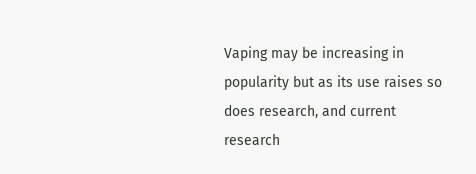Vaping may be increasing in popularity but as its use raises so does research, and current research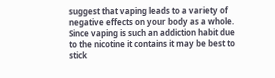suggest that vaping leads to a variety of negative effects on your body as a whole. Since vaping is such an addiction habit due to the nicotine it contains it may be best to stick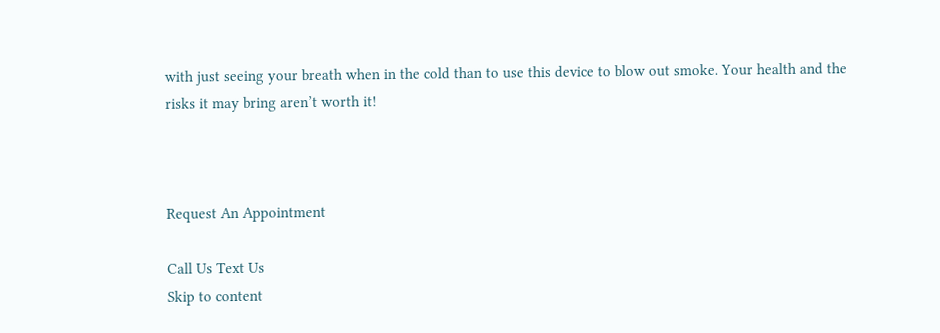with just seeing your breath when in the cold than to use this device to blow out smoke. Your health and the risks it may bring aren’t worth it!



Request An Appointment

Call Us Text Us
Skip to content